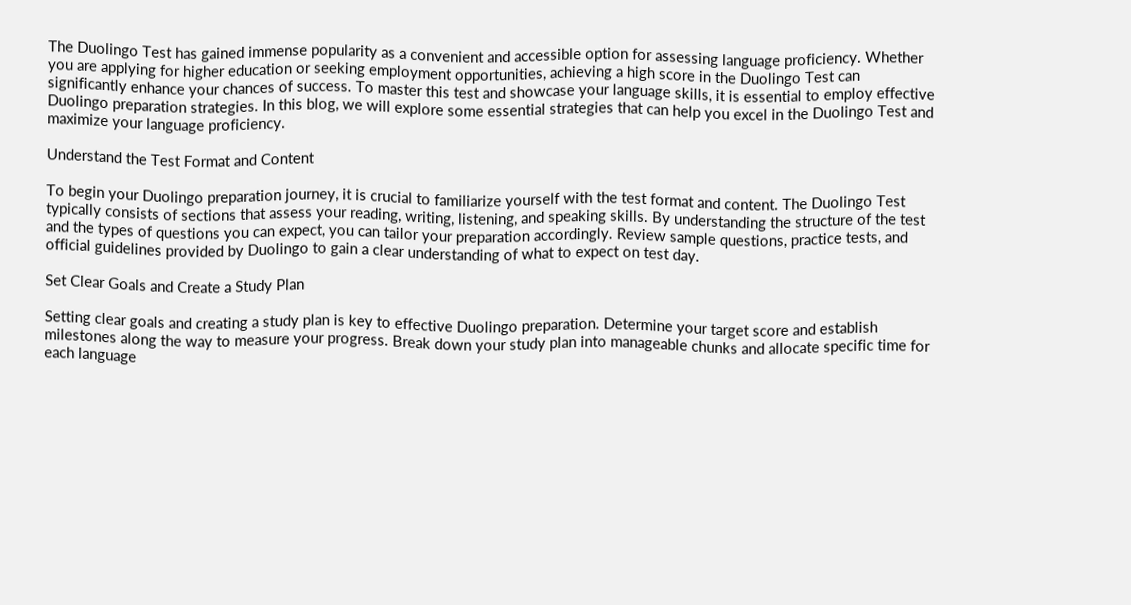The Duolingo Test has gained immense popularity as a convenient and accessible option for assessing language proficiency. Whether you are applying for higher education or seeking employment opportunities, achieving a high score in the Duolingo Test can significantly enhance your chances of success. To master this test and showcase your language skills, it is essential to employ effective Duolingo preparation strategies. In this blog, we will explore some essential strategies that can help you excel in the Duolingo Test and maximize your language proficiency.

Understand the Test Format and Content

To begin your Duolingo preparation journey, it is crucial to familiarize yourself with the test format and content. The Duolingo Test typically consists of sections that assess your reading, writing, listening, and speaking skills. By understanding the structure of the test and the types of questions you can expect, you can tailor your preparation accordingly. Review sample questions, practice tests, and official guidelines provided by Duolingo to gain a clear understanding of what to expect on test day.

Set Clear Goals and Create a Study Plan

Setting clear goals and creating a study plan is key to effective Duolingo preparation. Determine your target score and establish milestones along the way to measure your progress. Break down your study plan into manageable chunks and allocate specific time for each language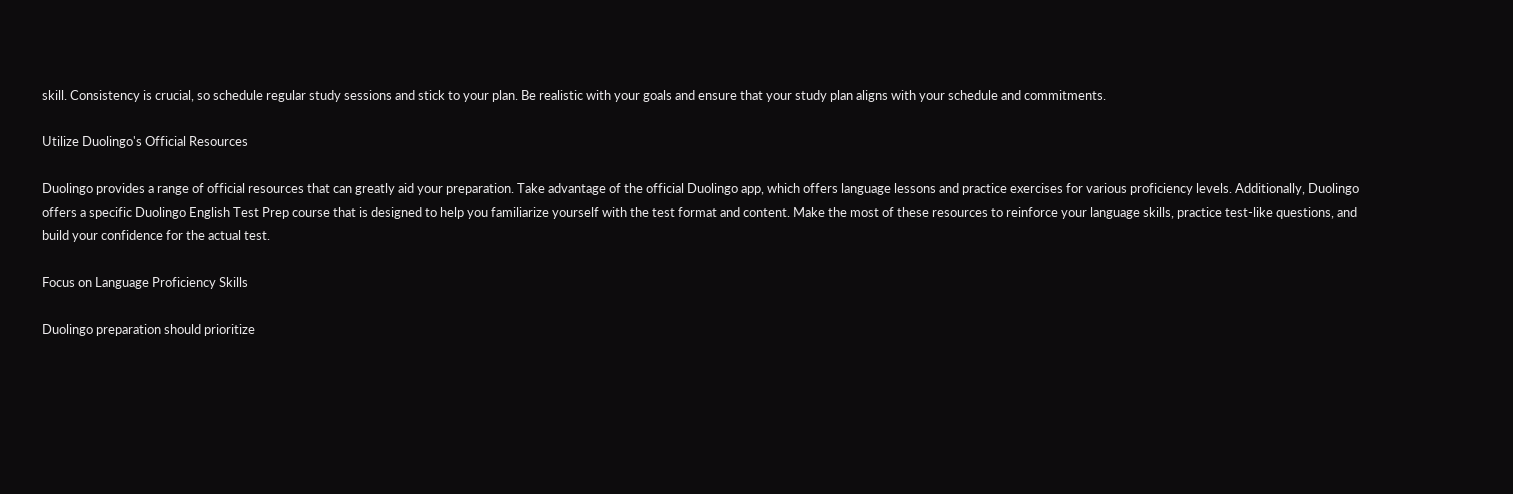skill. Consistency is crucial, so schedule regular study sessions and stick to your plan. Be realistic with your goals and ensure that your study plan aligns with your schedule and commitments.

Utilize Duolingo's Official Resources

Duolingo provides a range of official resources that can greatly aid your preparation. Take advantage of the official Duolingo app, which offers language lessons and practice exercises for various proficiency levels. Additionally, Duolingo offers a specific Duolingo English Test Prep course that is designed to help you familiarize yourself with the test format and content. Make the most of these resources to reinforce your language skills, practice test-like questions, and build your confidence for the actual test.

Focus on Language Proficiency Skills

Duolingo preparation should prioritize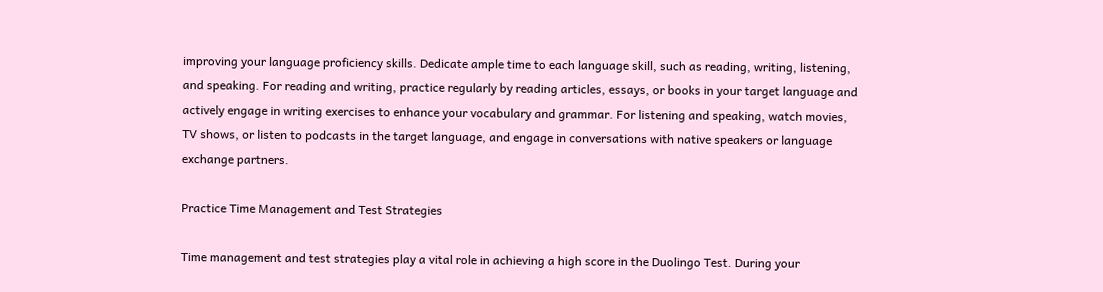improving your language proficiency skills. Dedicate ample time to each language skill, such as reading, writing, listening, and speaking. For reading and writing, practice regularly by reading articles, essays, or books in your target language and actively engage in writing exercises to enhance your vocabulary and grammar. For listening and speaking, watch movies, TV shows, or listen to podcasts in the target language, and engage in conversations with native speakers or language exchange partners.

Practice Time Management and Test Strategies

Time management and test strategies play a vital role in achieving a high score in the Duolingo Test. During your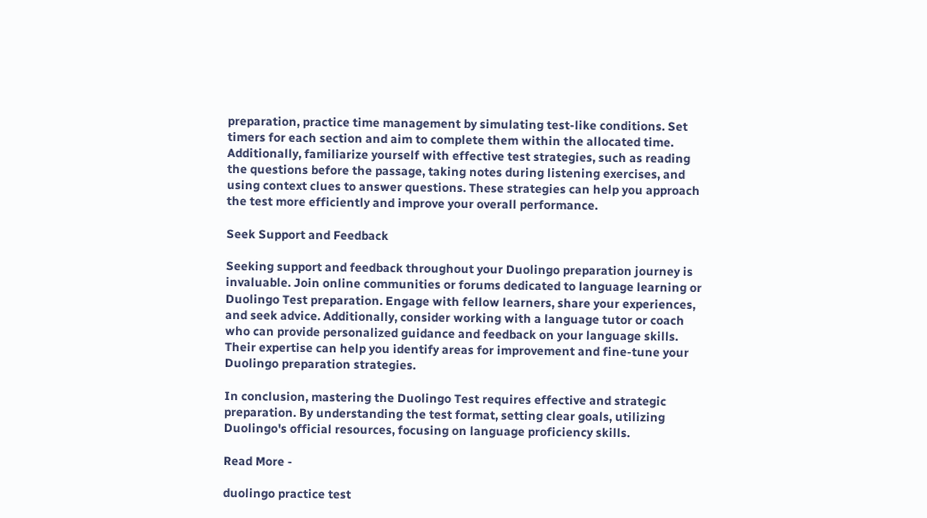preparation, practice time management by simulating test-like conditions. Set timers for each section and aim to complete them within the allocated time. Additionally, familiarize yourself with effective test strategies, such as reading the questions before the passage, taking notes during listening exercises, and using context clues to answer questions. These strategies can help you approach the test more efficiently and improve your overall performance.

Seek Support and Feedback

Seeking support and feedback throughout your Duolingo preparation journey is invaluable. Join online communities or forums dedicated to language learning or Duolingo Test preparation. Engage with fellow learners, share your experiences, and seek advice. Additionally, consider working with a language tutor or coach who can provide personalized guidance and feedback on your language skills. Their expertise can help you identify areas for improvement and fine-tune your Duolingo preparation strategies.

In conclusion, mastering the Duolingo Test requires effective and strategic preparation. By understanding the test format, setting clear goals, utilizing Duolingo's official resources, focusing on language proficiency skills.

Read More -

duolingo practice test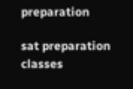preparation

sat preparation classes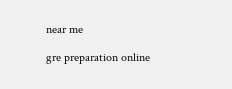near me

gre preparation online